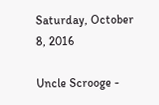Saturday, October 8, 2016

Uncle Scrooge -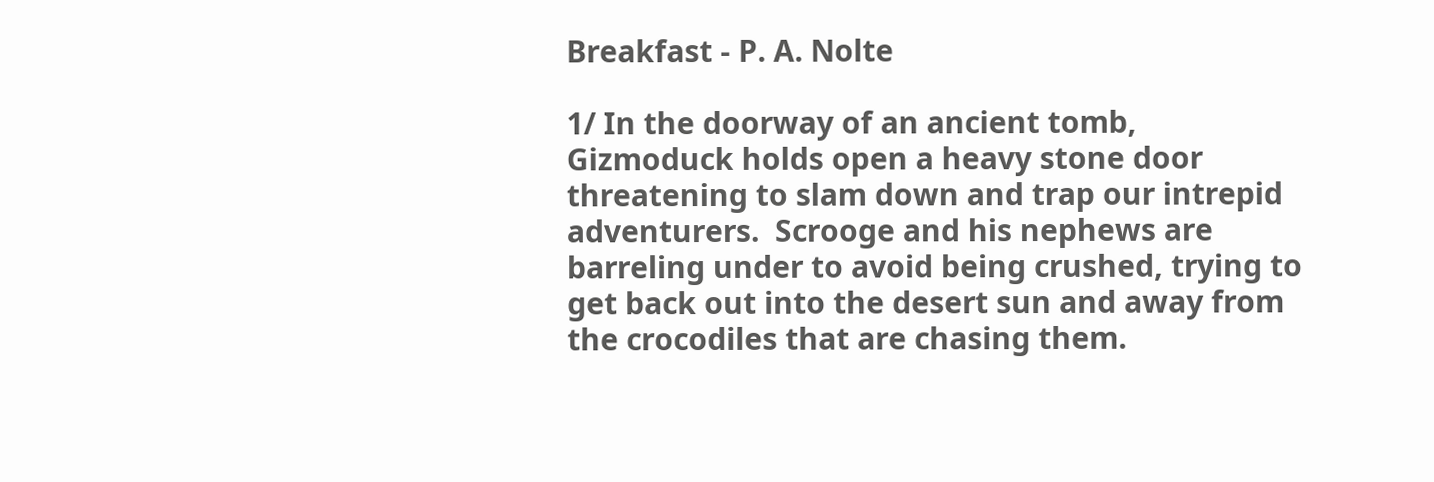Breakfast - P. A. Nolte

1/ In the doorway of an ancient tomb, Gizmoduck holds open a heavy stone door threatening to slam down and trap our intrepid adventurers.  Scrooge and his nephews are barreling under to avoid being crushed, trying to get back out into the desert sun and away from the crocodiles that are chasing them.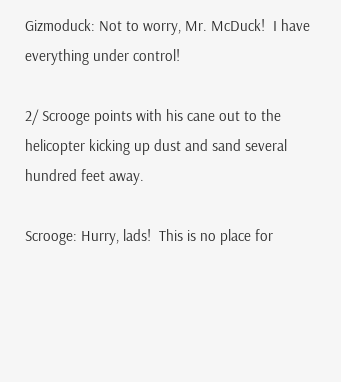Gizmoduck: Not to worry, Mr. McDuck!  I have everything under control!

2/ Scrooge points with his cane out to the helicopter kicking up dust and sand several hundred feet away.

Scrooge: Hurry, lads!  This is no place for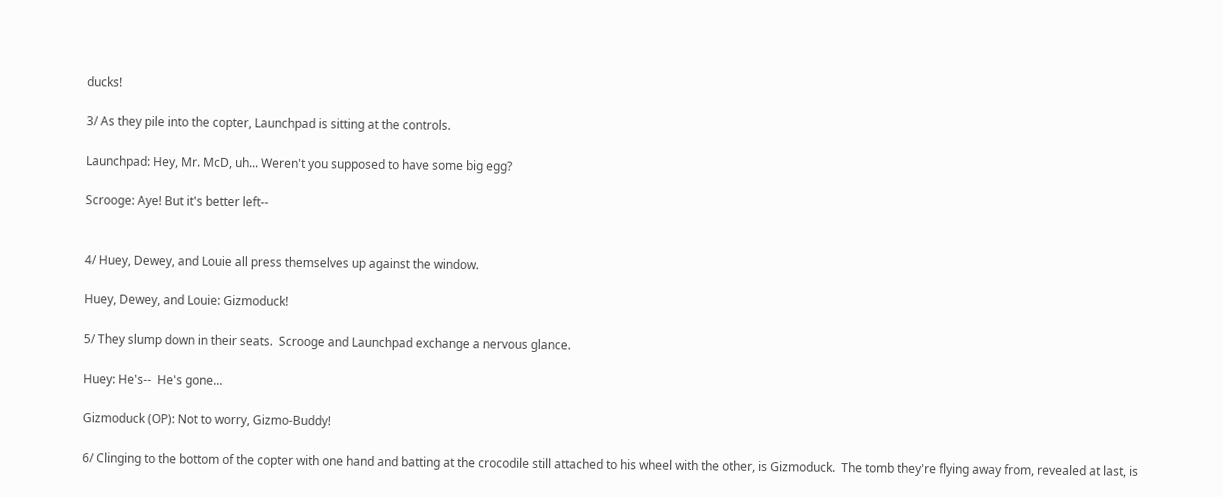ducks!

3/ As they pile into the copter, Launchpad is sitting at the controls.

Launchpad: Hey, Mr. McD, uh... Weren't you supposed to have some big egg?

Scrooge: Aye! But it's better left--


4/ Huey, Dewey, and Louie all press themselves up against the window.

Huey, Dewey, and Louie: Gizmoduck!

5/ They slump down in their seats.  Scrooge and Launchpad exchange a nervous glance.

Huey: He's--  He's gone...

Gizmoduck (OP): Not to worry, Gizmo-Buddy!

6/ Clinging to the bottom of the copter with one hand and batting at the crocodile still attached to his wheel with the other, is Gizmoduck.  The tomb they're flying away from, revealed at last, is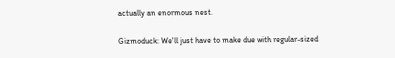actually an enormous nest.

Gizmoduck: We'll just have to make due with regular-sized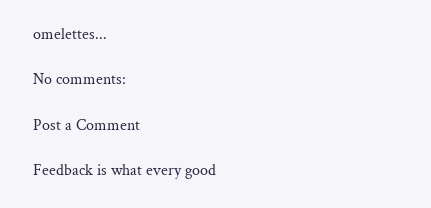omelettes...

No comments:

Post a Comment

Feedback is what every good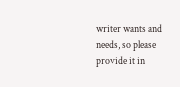writer wants and needs, so please provide it in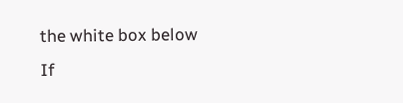the white box below
If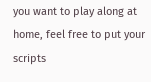you want to play along at home, feel free to put your scripts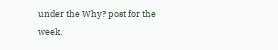under the Why? post for the week.